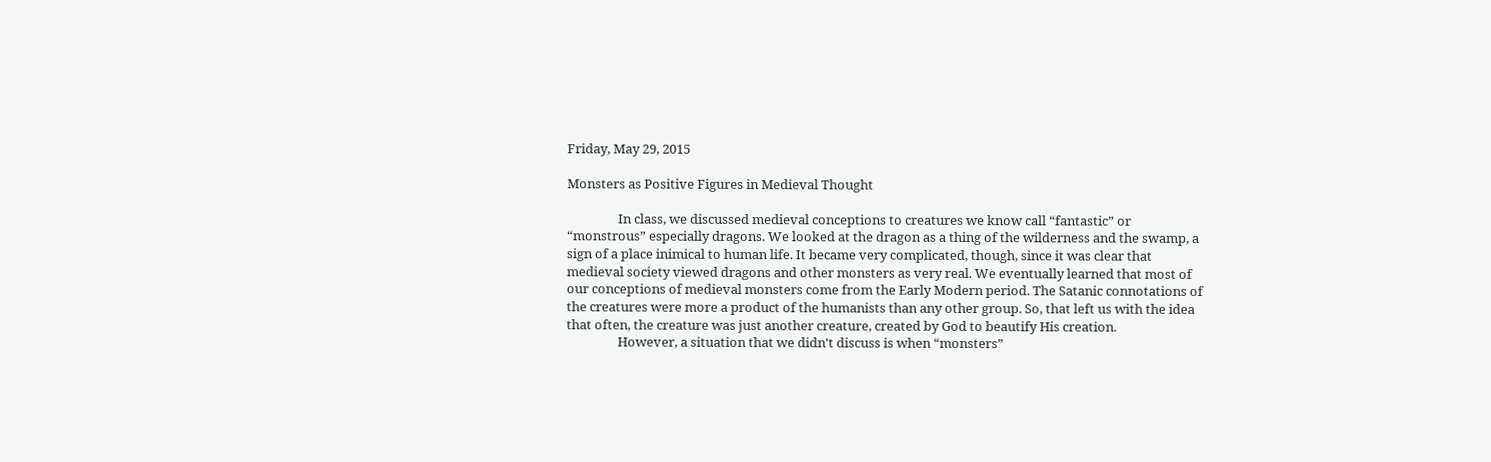Friday, May 29, 2015

Monsters as Positive Figures in Medieval Thought

                 In class, we discussed medieval conceptions to creatures we know call “fantastic” or “monstrous” especially dragons. We looked at the dragon as a thing of the wilderness and the swamp, a sign of a place inimical to human life. It became very complicated, though, since it was clear that medieval society viewed dragons and other monsters as very real. We eventually learned that most of our conceptions of medieval monsters come from the Early Modern period. The Satanic connotations of the creatures were more a product of the humanists than any other group. So, that left us with the idea that often, the creature was just another creature, created by God to beautify His creation.
                 However, a situation that we didn't discuss is when “monsters”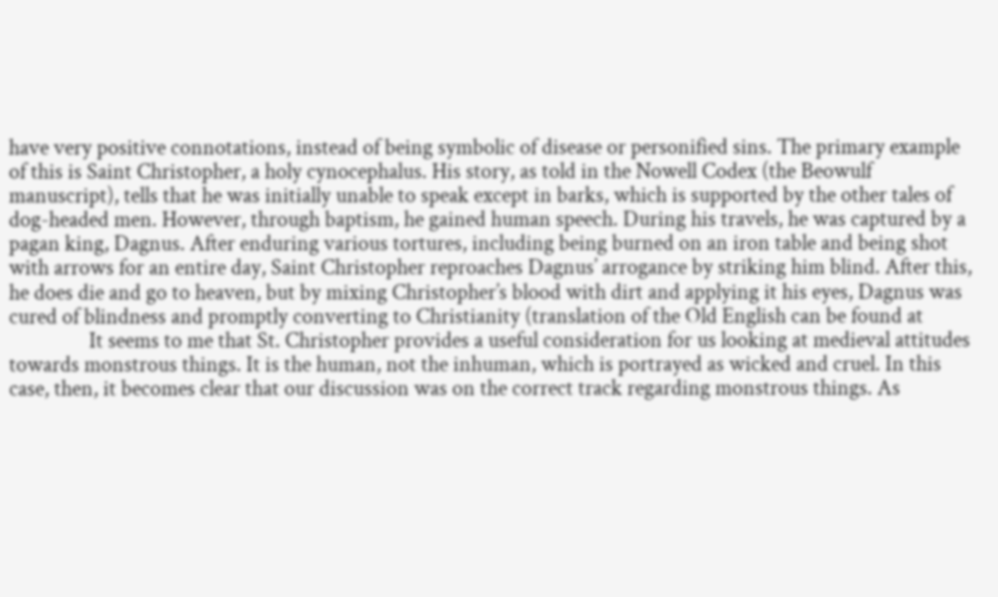have very positive connotations, instead of being symbolic of disease or personified sins. The primary example of this is Saint Christopher, a holy cynocephalus. His story, as told in the Nowell Codex (the Beowulf manuscript), tells that he was initially unable to speak except in barks, which is supported by the other tales of dog-headed men. However, through baptism, he gained human speech. During his travels, he was captured by a pagan king, Dagnus. After enduring various tortures, including being burned on an iron table and being shot with arrows for an entire day, Saint Christopher reproaches Dagnus’ arrogance by striking him blind. After this, he does die and go to heaven, but by mixing Christopher’s blood with dirt and applying it his eyes, Dagnus was cured of blindness and promptly converting to Christianity (translation of the Old English can be found at
                It seems to me that St. Christopher provides a useful consideration for us looking at medieval attitudes towards monstrous things. It is the human, not the inhuman, which is portrayed as wicked and cruel. In this case, then, it becomes clear that our discussion was on the correct track regarding monstrous things. As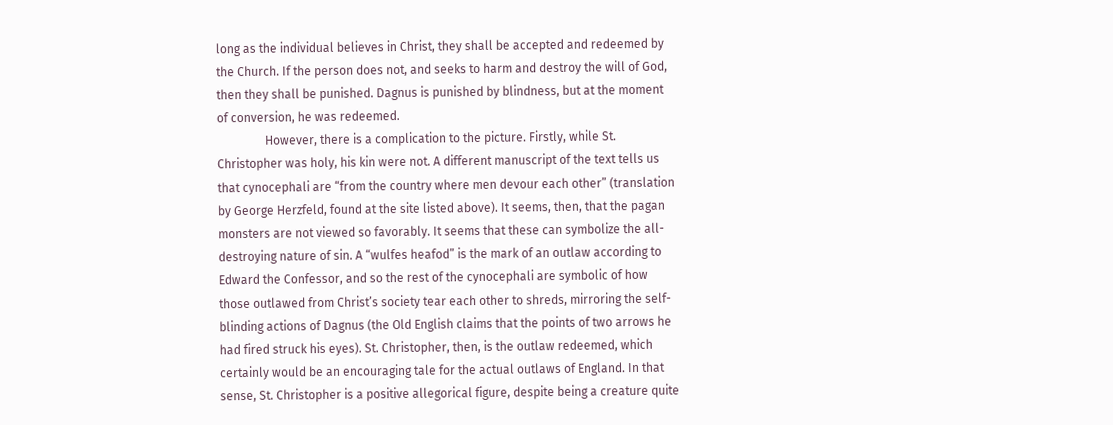long as the individual believes in Christ, they shall be accepted and redeemed by the Church. If the person does not, and seeks to harm and destroy the will of God, then they shall be punished. Dagnus is punished by blindness, but at the moment of conversion, he was redeemed.
                However, there is a complication to the picture. Firstly, while St. Christopher was holy, his kin were not. A different manuscript of the text tells us that cynocephali are “from the country where men devour each other” (translation by George Herzfeld, found at the site listed above). It seems, then, that the pagan monsters are not viewed so favorably. It seems that these can symbolize the all-destroying nature of sin. A “wulfes heafod” is the mark of an outlaw according to Edward the Confessor, and so the rest of the cynocephali are symbolic of how those outlawed from Christ’s society tear each other to shreds, mirroring the self-blinding actions of Dagnus (the Old English claims that the points of two arrows he had fired struck his eyes). St. Christopher, then, is the outlaw redeemed, which certainly would be an encouraging tale for the actual outlaws of England. In that sense, St. Christopher is a positive allegorical figure, despite being a creature quite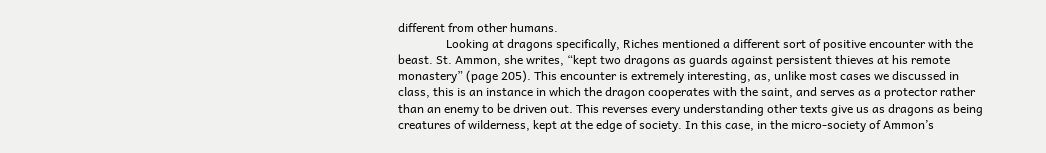different from other humans.
                Looking at dragons specifically, Riches mentioned a different sort of positive encounter with the beast. St. Ammon, she writes, “kept two dragons as guards against persistent thieves at his remote monastery” (page 205). This encounter is extremely interesting, as, unlike most cases we discussed in class, this is an instance in which the dragon cooperates with the saint, and serves as a protector rather than an enemy to be driven out. This reverses every understanding other texts give us as dragons as being creatures of wilderness, kept at the edge of society. In this case, in the micro-society of Ammon’s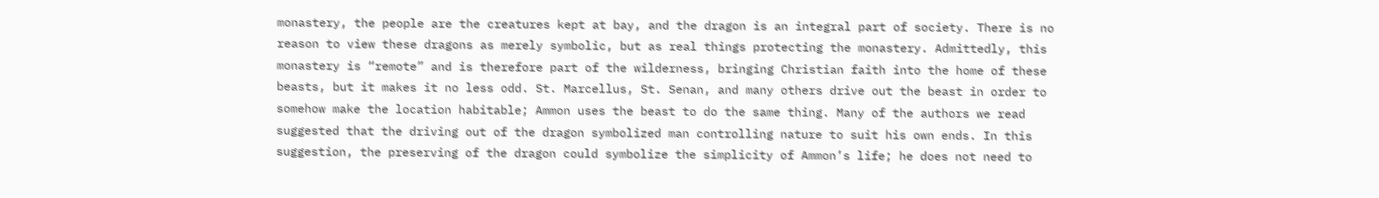monastery, the people are the creatures kept at bay, and the dragon is an integral part of society. There is no reason to view these dragons as merely symbolic, but as real things protecting the monastery. Admittedly, this monastery is “remote” and is therefore part of the wilderness, bringing Christian faith into the home of these beasts, but it makes it no less odd. St. Marcellus, St. Senan, and many others drive out the beast in order to somehow make the location habitable; Ammon uses the beast to do the same thing. Many of the authors we read suggested that the driving out of the dragon symbolized man controlling nature to suit his own ends. In this suggestion, the preserving of the dragon could symbolize the simplicity of Ammon’s life; he does not need to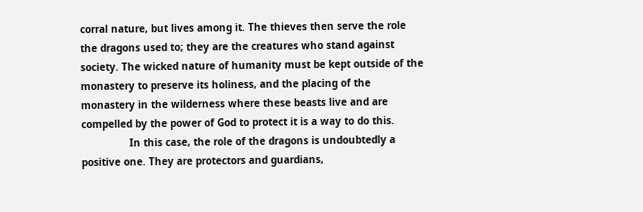corral nature, but lives among it. The thieves then serve the role the dragons used to; they are the creatures who stand against society. The wicked nature of humanity must be kept outside of the monastery to preserve its holiness, and the placing of the monastery in the wilderness where these beasts live and are compelled by the power of God to protect it is a way to do this.
                In this case, the role of the dragons is undoubtedly a positive one. They are protectors and guardians,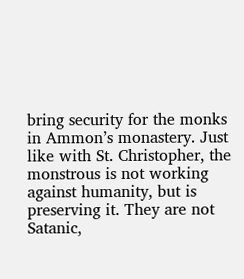bring security for the monks in Ammon’s monastery. Just like with St. Christopher, the monstrous is not working against humanity, but is preserving it. They are not Satanic,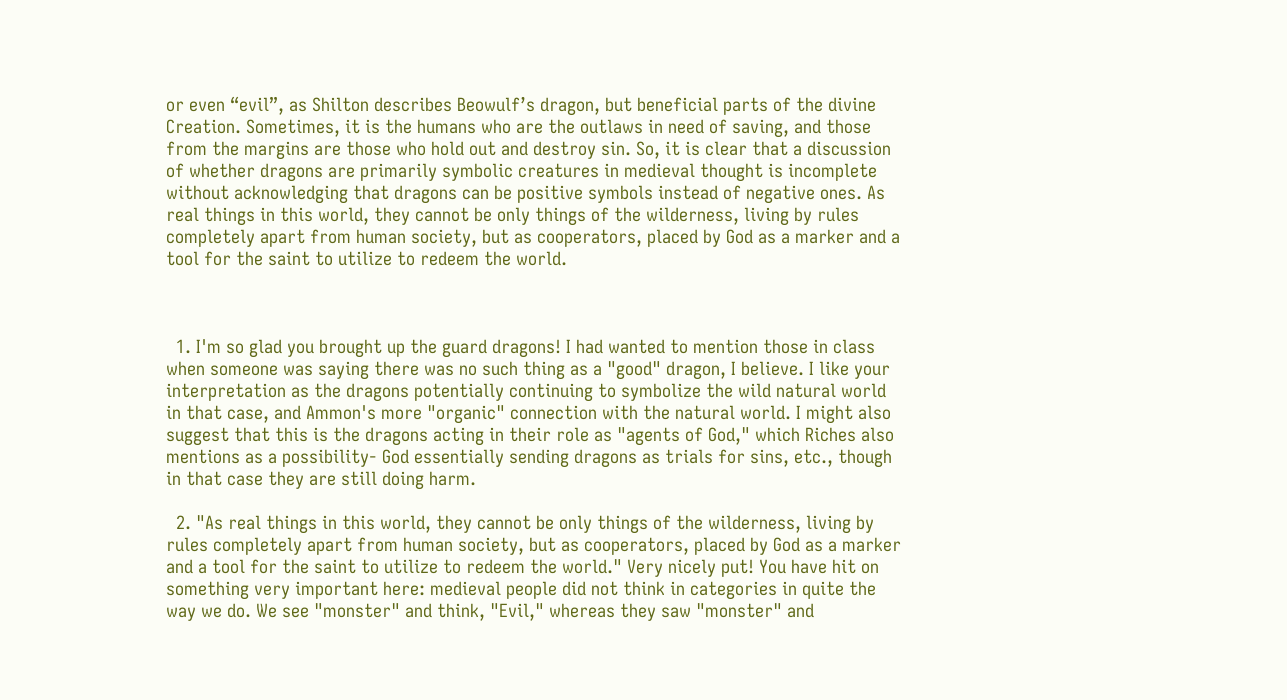or even “evil”, as Shilton describes Beowulf’s dragon, but beneficial parts of the divine Creation. Sometimes, it is the humans who are the outlaws in need of saving, and those from the margins are those who hold out and destroy sin. So, it is clear that a discussion of whether dragons are primarily symbolic creatures in medieval thought is incomplete without acknowledging that dragons can be positive symbols instead of negative ones. As real things in this world, they cannot be only things of the wilderness, living by rules completely apart from human society, but as cooperators, placed by God as a marker and a tool for the saint to utilize to redeem the world.



  1. I'm so glad you brought up the guard dragons! I had wanted to mention those in class when someone was saying there was no such thing as a "good" dragon, I believe. I like your interpretation as the dragons potentially continuing to symbolize the wild natural world in that case, and Ammon's more "organic" connection with the natural world. I might also suggest that this is the dragons acting in their role as "agents of God," which Riches also mentions as a possibility- God essentially sending dragons as trials for sins, etc., though in that case they are still doing harm.

  2. "As real things in this world, they cannot be only things of the wilderness, living by rules completely apart from human society, but as cooperators, placed by God as a marker and a tool for the saint to utilize to redeem the world." Very nicely put! You have hit on something very important here: medieval people did not think in categories in quite the way we do. We see "monster" and think, "Evil," whereas they saw "monster" and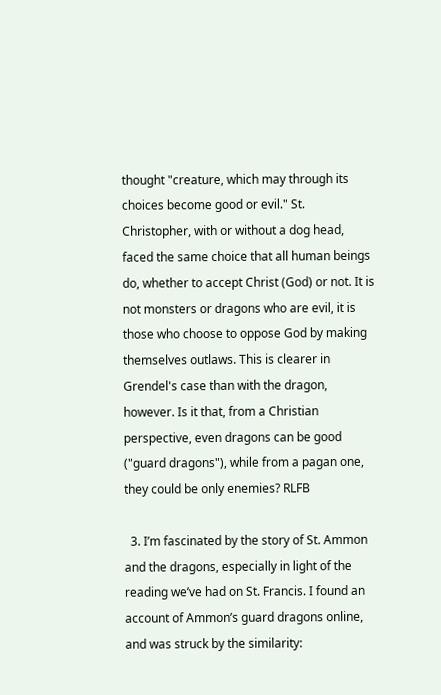thought "creature, which may through its choices become good or evil." St. Christopher, with or without a dog head, faced the same choice that all human beings do, whether to accept Christ (God) or not. It is not monsters or dragons who are evil, it is those who choose to oppose God by making themselves outlaws. This is clearer in Grendel's case than with the dragon, however. Is it that, from a Christian perspective, even dragons can be good ("guard dragons"), while from a pagan one, they could be only enemies? RLFB

  3. I’m fascinated by the story of St. Ammon and the dragons, especially in light of the reading we’ve had on St. Francis. I found an account of Ammon’s guard dragons online, and was struck by the similarity: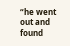“he went out and found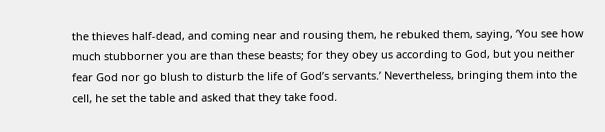the thieves half-dead, and coming near and rousing them, he rebuked them, saying, ‘You see how much stubborner you are than these beasts; for they obey us according to God, but you neither fear God nor go blush to disturb the life of God’s servants.’ Nevertheless, bringing them into the cell, he set the table and asked that they take food.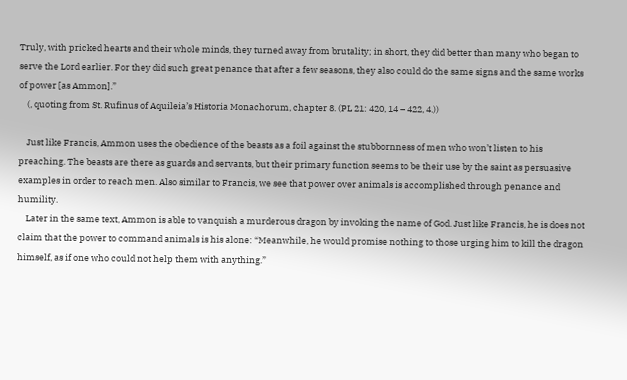Truly, with pricked hearts and their whole minds, they turned away from brutality; in short, they did better than many who began to serve the Lord earlier. For they did such great penance that after a few seasons, they also could do the same signs and the same works of power [as Ammon].”
    (, quoting from St. Rufinus of Aquileia’s Historia Monachorum, chapter 8. (PL 21: 420, 14 – 422, 4.))

    Just like Francis, Ammon uses the obedience of the beasts as a foil against the stubbornness of men who won’t listen to his preaching. The beasts are there as guards and servants, but their primary function seems to be their use by the saint as persuasive examples in order to reach men. Also similar to Francis, we see that power over animals is accomplished through penance and humility.
    Later in the same text, Ammon is able to vanquish a murderous dragon by invoking the name of God. Just like Francis, he is does not claim that the power to command animals is his alone: “Meanwhile, he would promise nothing to those urging him to kill the dragon himself, as if one who could not help them with anything.”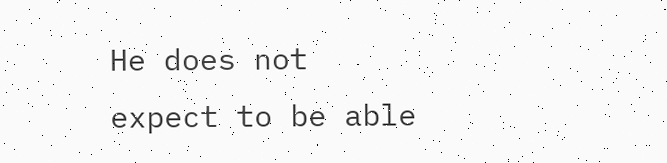He does not expect to be able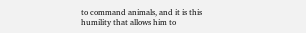to command animals, and it is this humility that allows him to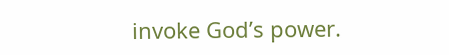invoke God’s power.